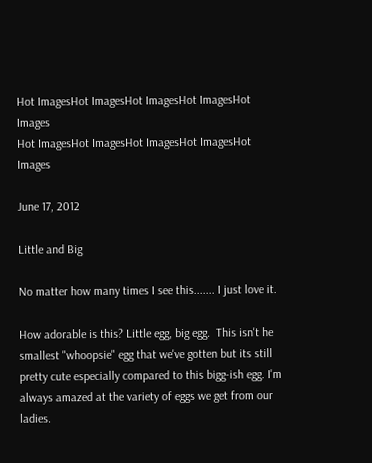Hot ImagesHot ImagesHot ImagesHot ImagesHot Images
Hot ImagesHot ImagesHot ImagesHot ImagesHot Images

June 17, 2012

Little and Big

No matter how many times I see this....... I just love it.

How adorable is this? Little egg, big egg.  This isn't he smallest "whoopsie" egg that we've gotten but its still pretty cute especially compared to this bigg-ish egg. I'm always amazed at the variety of eggs we get from our ladies.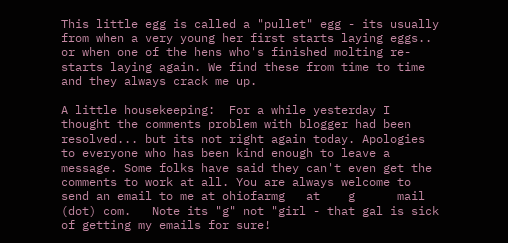This little egg is called a "pullet" egg - its usually from when a very young her first starts laying eggs.. or when one of the hens who's finished molting re-starts laying again. We find these from time to time and they always crack me up.

A little housekeeping:  For a while yesterday I thought the comments problem with blogger had been resolved... but its not right again today. Apologies to everyone who has been kind enough to leave a message. Some folks have said they can't even get the comments to work at all. You are always welcome to send an email to me at ohiofarmg   at    g      mail  (dot) com.   Note its "g" not "girl - that gal is sick of getting my emails for sure!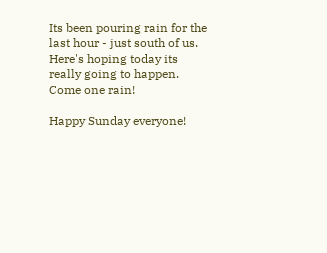Its been pouring rain for the last hour - just south of us. Here's hoping today its really going to happen. Come one rain!

Happy Sunday everyone!